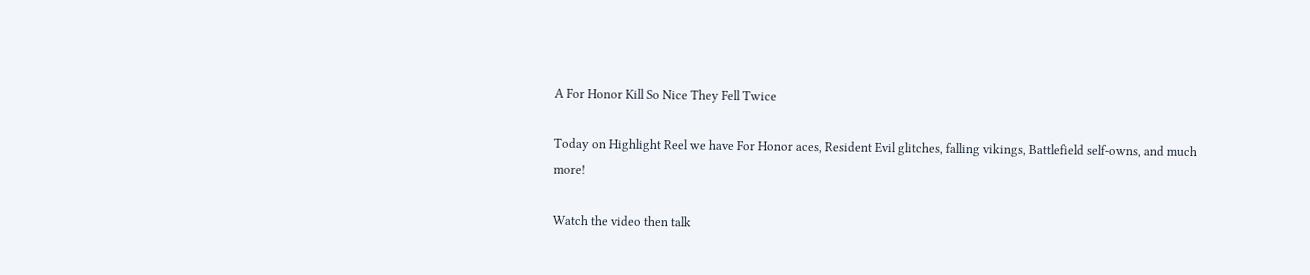A For Honor Kill So Nice They Fell Twice

Today on Highlight Reel we have For Honor aces, Resident Evil glitches, falling vikings, Battlefield self-owns, and much more!

Watch the video then talk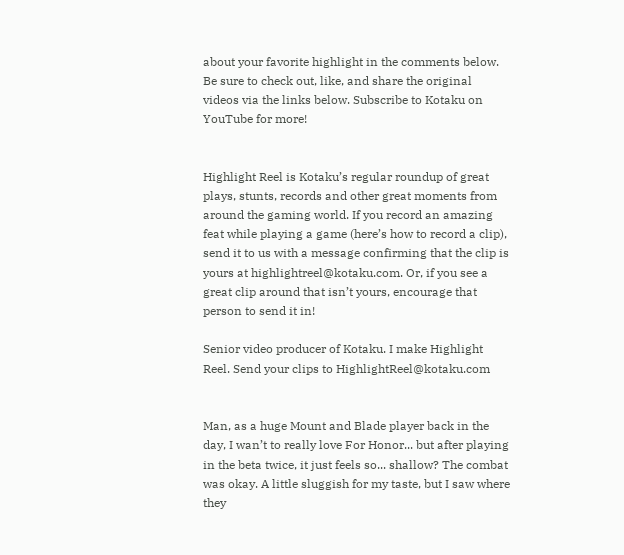about your favorite highlight in the comments below. Be sure to check out, like, and share the original videos via the links below. Subscribe to Kotaku on YouTube for more!


Highlight Reel is Kotaku’s regular roundup of great plays, stunts, records and other great moments from around the gaming world. If you record an amazing feat while playing a game (here’s how to record a clip), send it to us with a message confirming that the clip is yours at highlightreel@kotaku.com. Or, if you see a great clip around that isn’t yours, encourage that person to send it in!

Senior video producer of Kotaku. I make Highlight Reel. Send your clips to HighlightReel@kotaku.com


Man, as a huge Mount and Blade player back in the day, I wan’t to really love For Honor... but after playing in the beta twice, it just feels so... shallow? The combat was okay. A little sluggish for my taste, but I saw where they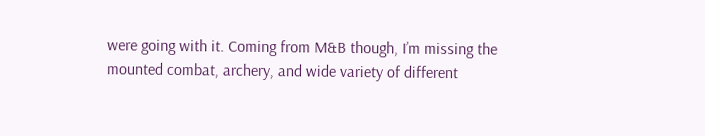were going with it. Coming from M&B though, I’m missing the mounted combat, archery, and wide variety of different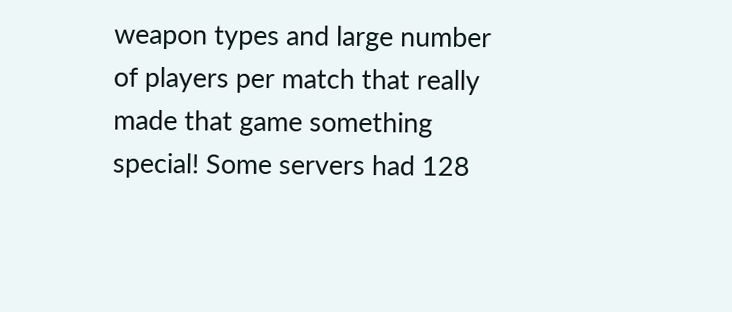weapon types and large number of players per match that really made that game something special! Some servers had 128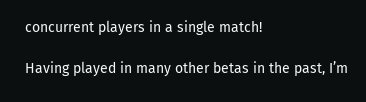concurrent players in a single match!

Having played in many other betas in the past, I’m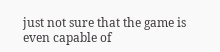just not sure that the game is even capable of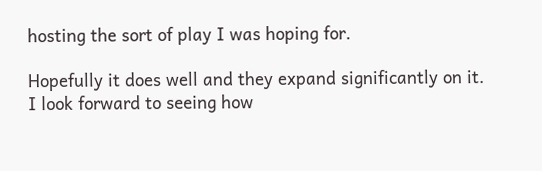hosting the sort of play I was hoping for.

Hopefully it does well and they expand significantly on it. I look forward to seeing how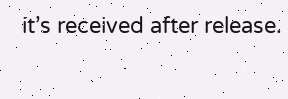it’s received after release.